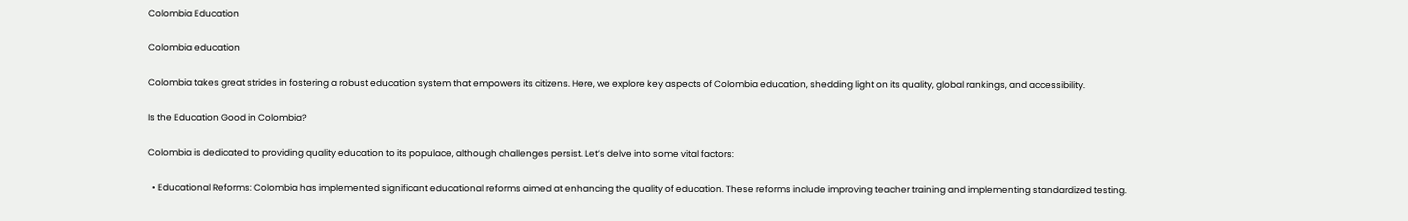Colombia Education

Colombia education

Colombia takes great strides in fostering a robust education system that empowers its citizens. Here, we explore key aspects of Colombia education, shedding light on its quality, global rankings, and accessibility.

Is the Education Good in Colombia?

Colombia is dedicated to providing quality education to its populace, although challenges persist. Let’s delve into some vital factors:

  • Educational Reforms: Colombia has implemented significant educational reforms aimed at enhancing the quality of education. These reforms include improving teacher training and implementing standardized testing.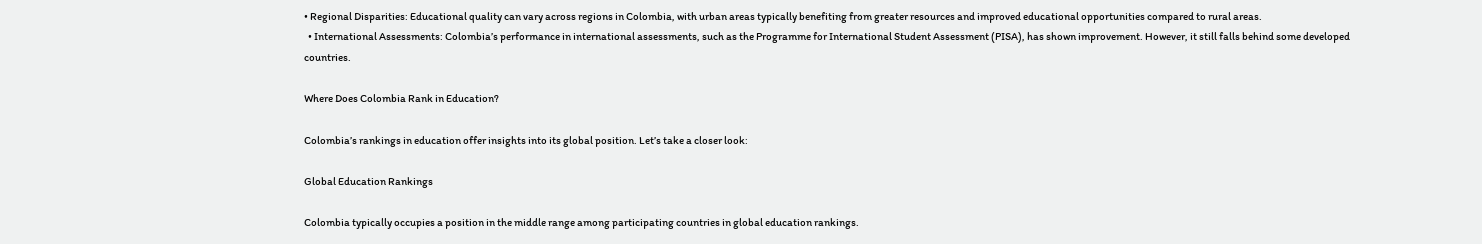• Regional Disparities: Educational quality can vary across regions in Colombia, with urban areas typically benefiting from greater resources and improved educational opportunities compared to rural areas.
  • International Assessments: Colombia’s performance in international assessments, such as the Programme for International Student Assessment (PISA), has shown improvement. However, it still falls behind some developed countries.

Where Does Colombia Rank in Education?

Colombia’s rankings in education offer insights into its global position. Let’s take a closer look:

Global Education Rankings

Colombia typically occupies a position in the middle range among participating countries in global education rankings.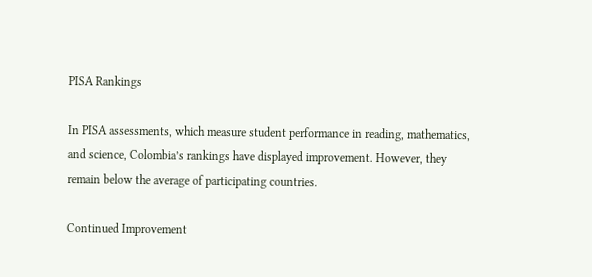PISA Rankings

In PISA assessments, which measure student performance in reading, mathematics, and science, Colombia’s rankings have displayed improvement. However, they remain below the average of participating countries.

Continued Improvement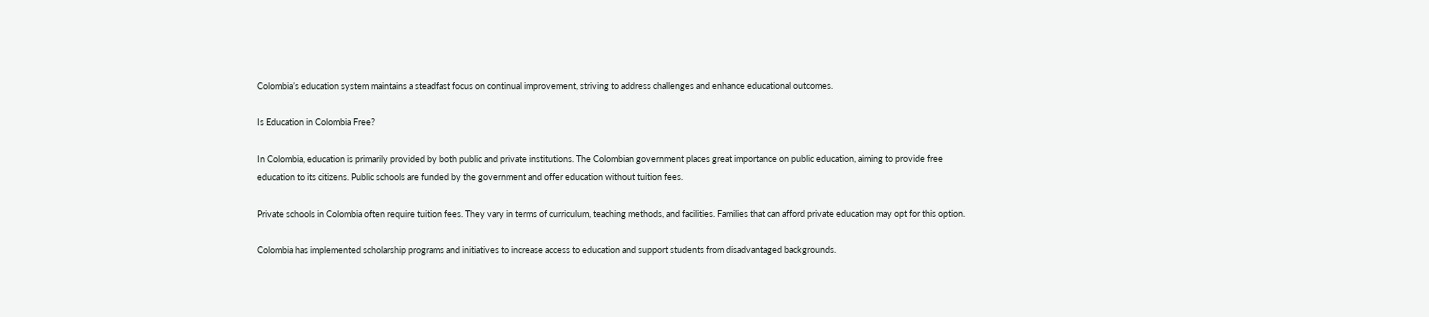Colombia’s education system maintains a steadfast focus on continual improvement, striving to address challenges and enhance educational outcomes.

Is Education in Colombia Free?

In Colombia, education is primarily provided by both public and private institutions. The Colombian government places great importance on public education, aiming to provide free education to its citizens. Public schools are funded by the government and offer education without tuition fees.

Private schools in Colombia often require tuition fees. They vary in terms of curriculum, teaching methods, and facilities. Families that can afford private education may opt for this option.

Colombia has implemented scholarship programs and initiatives to increase access to education and support students from disadvantaged backgrounds.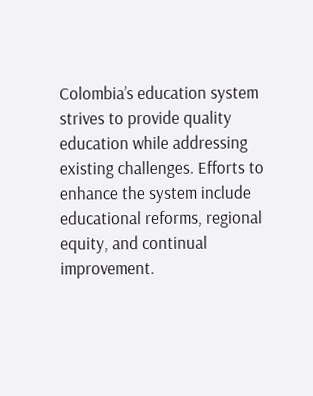Colombia’s education system strives to provide quality education while addressing existing challenges. Efforts to enhance the system include educational reforms, regional equity, and continual improvement.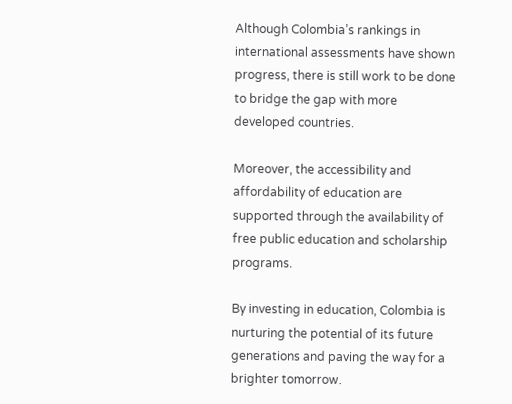Although Colombia’s rankings in international assessments have shown progress, there is still work to be done to bridge the gap with more developed countries.

Moreover, the accessibility and affordability of education are supported through the availability of free public education and scholarship programs.

By investing in education, Colombia is nurturing the potential of its future generations and paving the way for a brighter tomorrow.